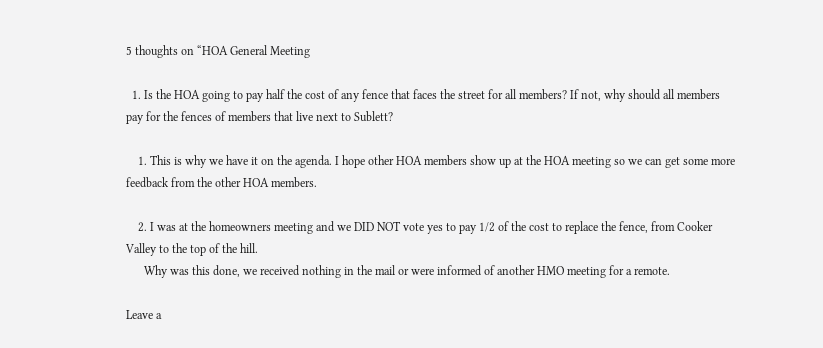5 thoughts on “HOA General Meeting

  1. Is the HOA going to pay half the cost of any fence that faces the street for all members? If not, why should all members pay for the fences of members that live next to Sublett?

    1. This is why we have it on the agenda. I hope other HOA members show up at the HOA meeting so we can get some more feedback from the other HOA members.

    2. I was at the homeowners meeting and we DID NOT vote yes to pay 1/2 of the cost to replace the fence, from Cooker Valley to the top of the hill.
      Why was this done, we received nothing in the mail or were informed of another HMO meeting for a remote.

Leave a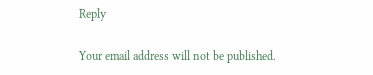Reply

Your email address will not be published.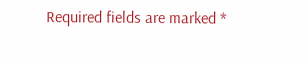Required fields are marked *